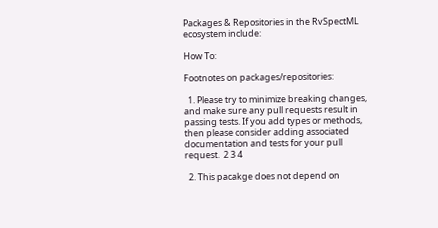Packages & Repositories in the RvSpectML ecosystem include:

How To:

Footnotes on packages/repositories:

  1. Please try to minimize breaking changes, and make sure any pull requests result in passing tests. If you add types or methods, then please consider adding associated documentation and tests for your pull request.  2 3 4

  2. This pacakge does not depend on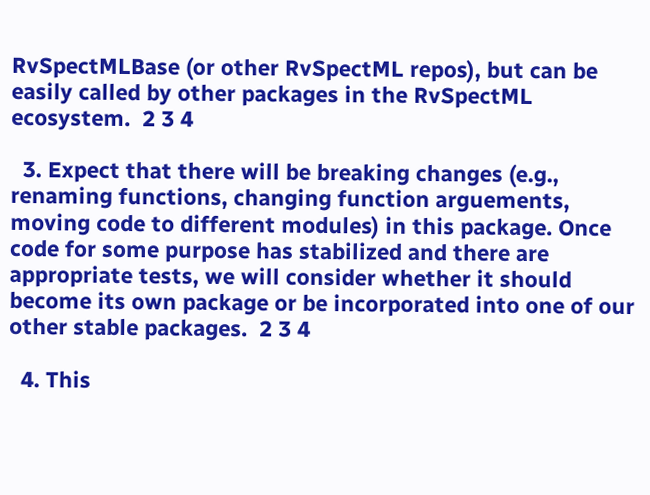RvSpectMLBase (or other RvSpectML repos), but can be easily called by other packages in the RvSpectML ecosystem.  2 3 4

  3. Expect that there will be breaking changes (e.g., renaming functions, changing function arguements, moving code to different modules) in this package. Once code for some purpose has stabilized and there are appropriate tests, we will consider whether it should become its own package or be incorporated into one of our other stable packages.  2 3 4

  4. This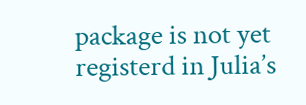package is not yet registerd in Julia’s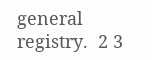general registry.  2 3